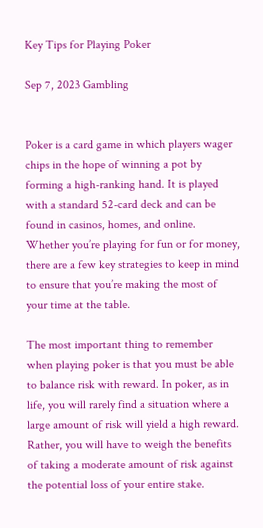Key Tips for Playing Poker

Sep 7, 2023 Gambling


Poker is a card game in which players wager chips in the hope of winning a pot by forming a high-ranking hand. It is played with a standard 52-card deck and can be found in casinos, homes, and online. Whether you’re playing for fun or for money, there are a few key strategies to keep in mind to ensure that you’re making the most of your time at the table.

The most important thing to remember when playing poker is that you must be able to balance risk with reward. In poker, as in life, you will rarely find a situation where a large amount of risk will yield a high reward. Rather, you will have to weigh the benefits of taking a moderate amount of risk against the potential loss of your entire stake.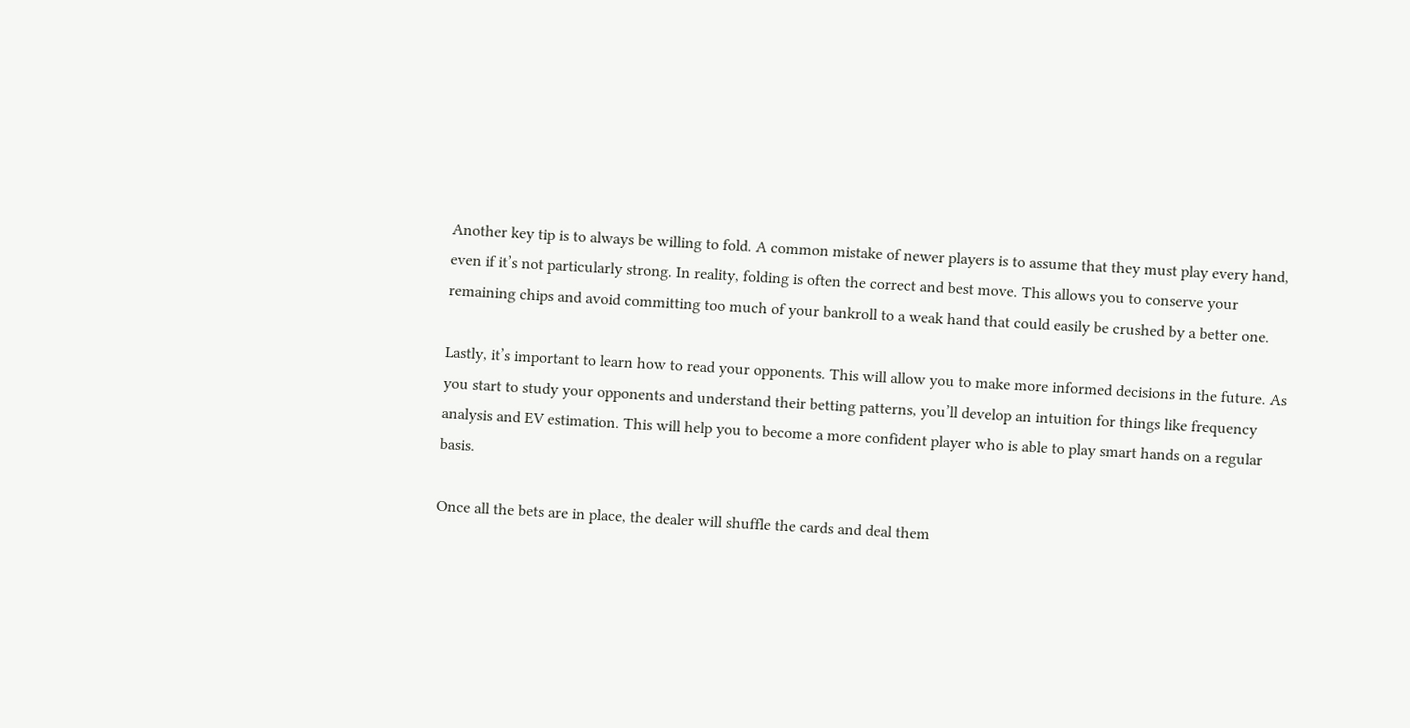Another key tip is to always be willing to fold. A common mistake of newer players is to assume that they must play every hand, even if it’s not particularly strong. In reality, folding is often the correct and best move. This allows you to conserve your remaining chips and avoid committing too much of your bankroll to a weak hand that could easily be crushed by a better one.

Lastly, it’s important to learn how to read your opponents. This will allow you to make more informed decisions in the future. As you start to study your opponents and understand their betting patterns, you’ll develop an intuition for things like frequency analysis and EV estimation. This will help you to become a more confident player who is able to play smart hands on a regular basis.

Once all the bets are in place, the dealer will shuffle the cards and deal them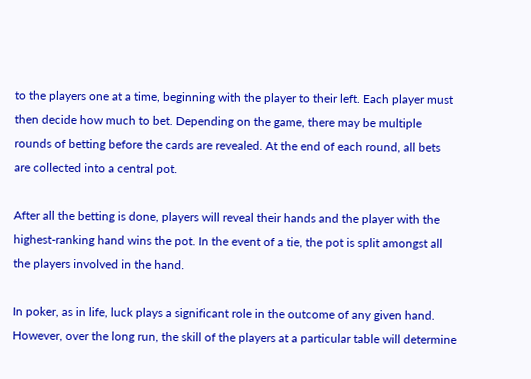to the players one at a time, beginning with the player to their left. Each player must then decide how much to bet. Depending on the game, there may be multiple rounds of betting before the cards are revealed. At the end of each round, all bets are collected into a central pot.

After all the betting is done, players will reveal their hands and the player with the highest-ranking hand wins the pot. In the event of a tie, the pot is split amongst all the players involved in the hand.

In poker, as in life, luck plays a significant role in the outcome of any given hand. However, over the long run, the skill of the players at a particular table will determine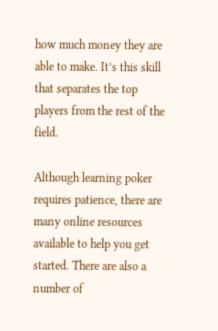how much money they are able to make. It’s this skill that separates the top players from the rest of the field.

Although learning poker requires patience, there are many online resources available to help you get started. There are also a number of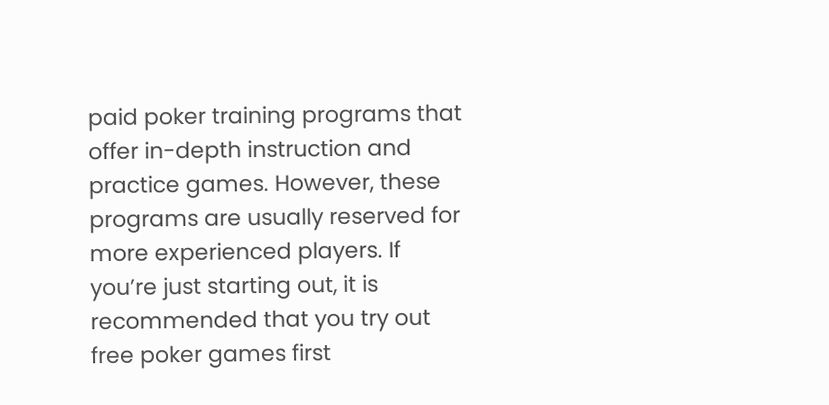paid poker training programs that offer in-depth instruction and practice games. However, these programs are usually reserved for more experienced players. If you’re just starting out, it is recommended that you try out free poker games first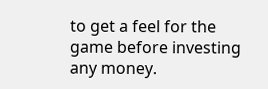to get a feel for the game before investing any money.